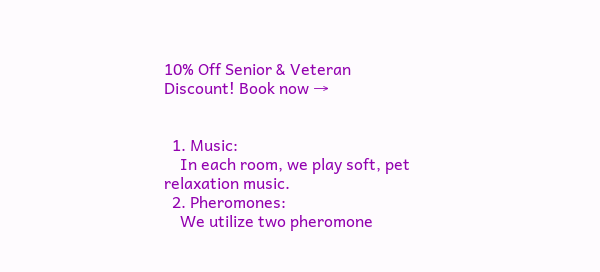10% Off Senior & Veteran Discount! Book now →


  1. Music:
    In each room, we play soft, pet relaxation music.
  2. Pheromones:
    We utilize two pheromone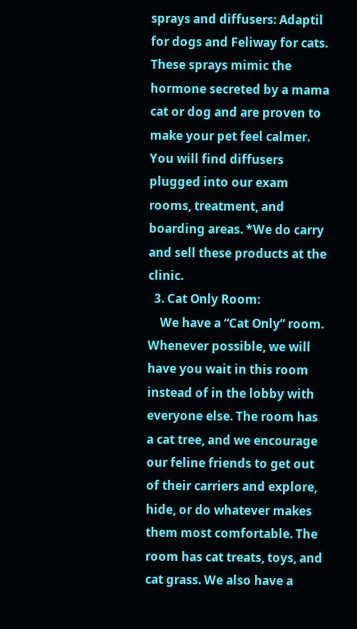sprays and diffusers: Adaptil for dogs and Feliway for cats. These sprays mimic the hormone secreted by a mama cat or dog and are proven to make your pet feel calmer. You will find diffusers plugged into our exam rooms, treatment, and boarding areas. *We do carry and sell these products at the clinic.
  3. Cat Only Room:
    We have a “Cat Only” room. Whenever possible, we will have you wait in this room instead of in the lobby with everyone else. The room has a cat tree, and we encourage our feline friends to get out of their carriers and explore, hide, or do whatever makes them most comfortable. The room has cat treats, toys, and cat grass. We also have a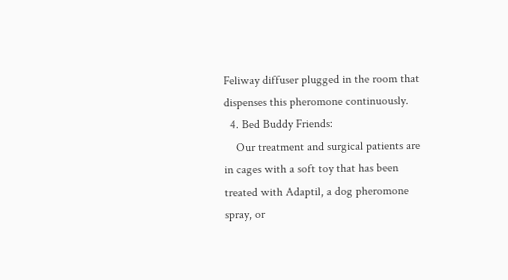Feliway diffuser plugged in the room that dispenses this pheromone continuously.
  4. Bed Buddy Friends:
    Our treatment and surgical patients are in cages with a soft toy that has been treated with Adaptil, a dog pheromone spray, or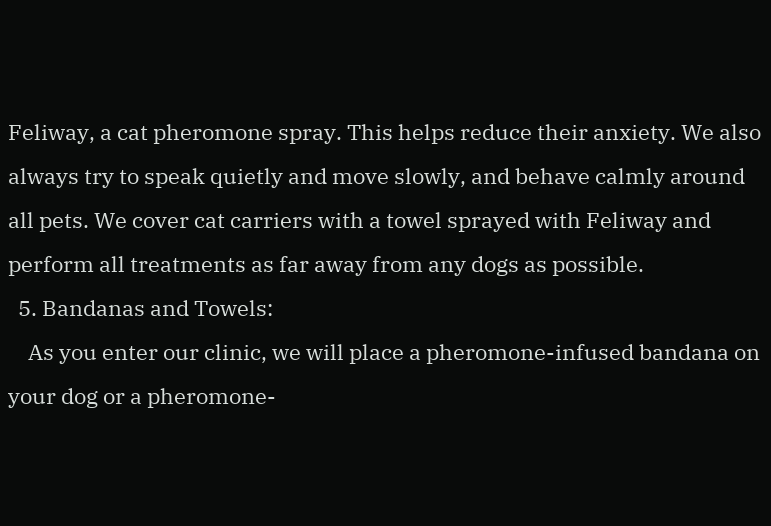Feliway, a cat pheromone spray. This helps reduce their anxiety. We also always try to speak quietly and move slowly, and behave calmly around all pets. We cover cat carriers with a towel sprayed with Feliway and perform all treatments as far away from any dogs as possible.
  5. Bandanas and Towels:
    As you enter our clinic, we will place a pheromone-infused bandana on your dog or a pheromone-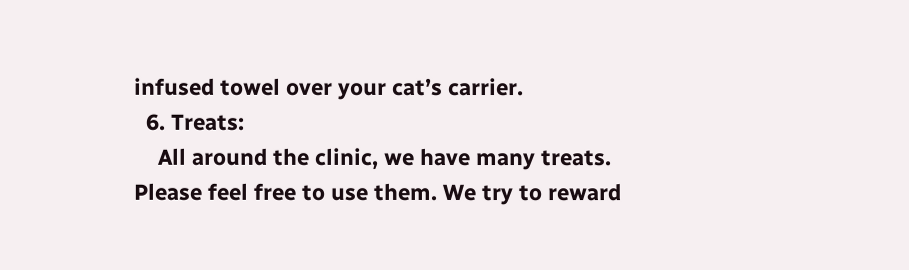infused towel over your cat’s carrier.
  6. Treats:
    All around the clinic, we have many treats. Please feel free to use them. We try to reward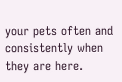your pets often and consistently when they are here.